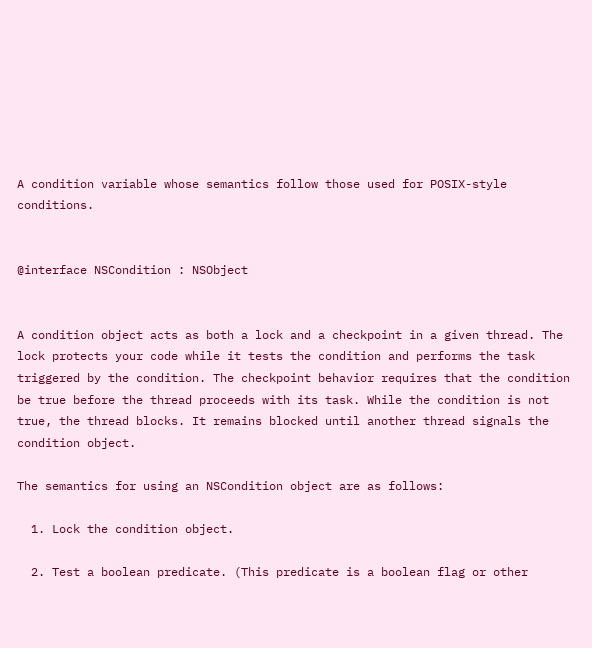A condition variable whose semantics follow those used for POSIX-style conditions.


@interface NSCondition : NSObject


A condition object acts as both a lock and a checkpoint in a given thread. The lock protects your code while it tests the condition and performs the task triggered by the condition. The checkpoint behavior requires that the condition be true before the thread proceeds with its task. While the condition is not true, the thread blocks. It remains blocked until another thread signals the condition object.

The semantics for using an NSCondition object are as follows:

  1. Lock the condition object.

  2. Test a boolean predicate. (This predicate is a boolean flag or other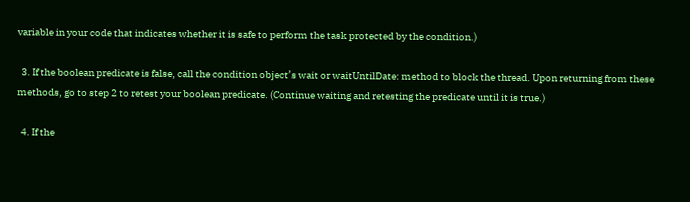variable in your code that indicates whether it is safe to perform the task protected by the condition.)

  3. If the boolean predicate is false, call the condition object’s wait or waitUntilDate: method to block the thread. Upon returning from these methods, go to step 2 to retest your boolean predicate. (Continue waiting and retesting the predicate until it is true.)

  4. If the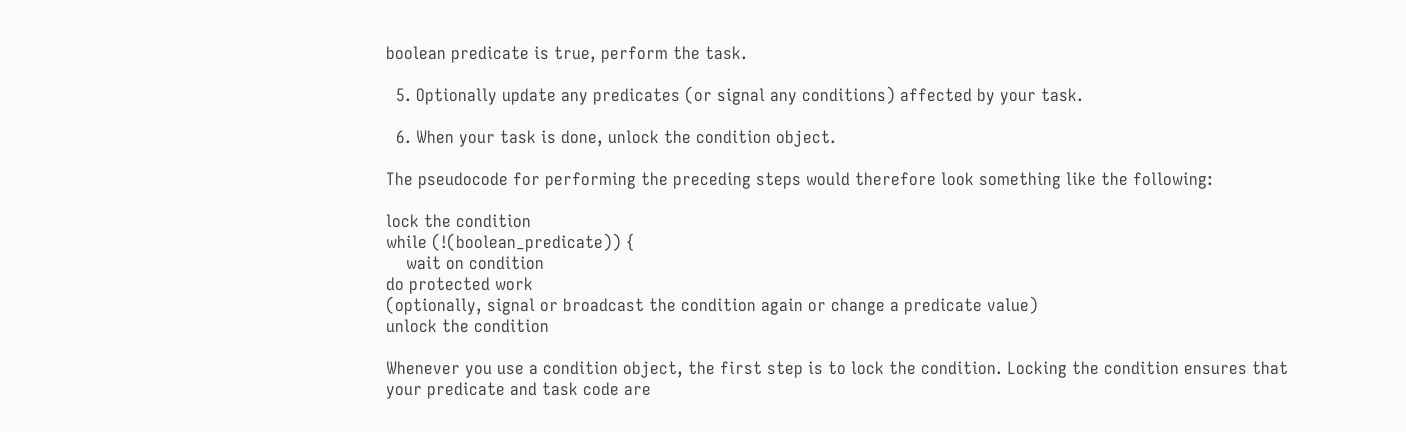boolean predicate is true, perform the task.

  5. Optionally update any predicates (or signal any conditions) affected by your task.

  6. When your task is done, unlock the condition object.

The pseudocode for performing the preceding steps would therefore look something like the following:

lock the condition
while (!(boolean_predicate)) {
    wait on condition
do protected work
(optionally, signal or broadcast the condition again or change a predicate value)
unlock the condition

Whenever you use a condition object, the first step is to lock the condition. Locking the condition ensures that your predicate and task code are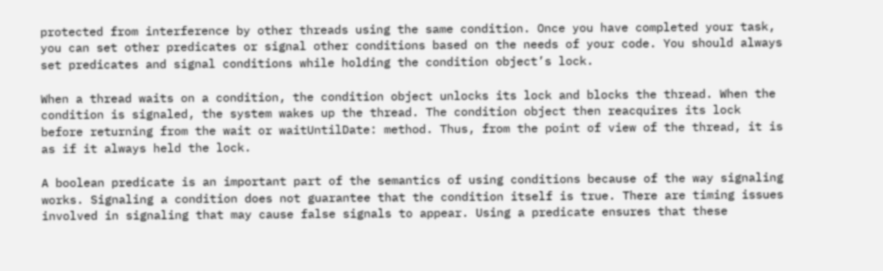protected from interference by other threads using the same condition. Once you have completed your task, you can set other predicates or signal other conditions based on the needs of your code. You should always set predicates and signal conditions while holding the condition object’s lock.

When a thread waits on a condition, the condition object unlocks its lock and blocks the thread. When the condition is signaled, the system wakes up the thread. The condition object then reacquires its lock before returning from the wait or waitUntilDate: method. Thus, from the point of view of the thread, it is as if it always held the lock.

A boolean predicate is an important part of the semantics of using conditions because of the way signaling works. Signaling a condition does not guarantee that the condition itself is true. There are timing issues involved in signaling that may cause false signals to appear. Using a predicate ensures that these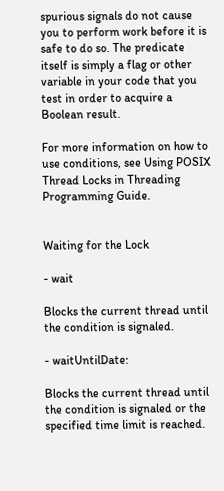spurious signals do not cause you to perform work before it is safe to do so. The predicate itself is simply a flag or other variable in your code that you test in order to acquire a Boolean result.

For more information on how to use conditions, see Using POSIX Thread Locks in Threading Programming Guide.


Waiting for the Lock

- wait

Blocks the current thread until the condition is signaled.

- waitUntilDate:

Blocks the current thread until the condition is signaled or the specified time limit is reached.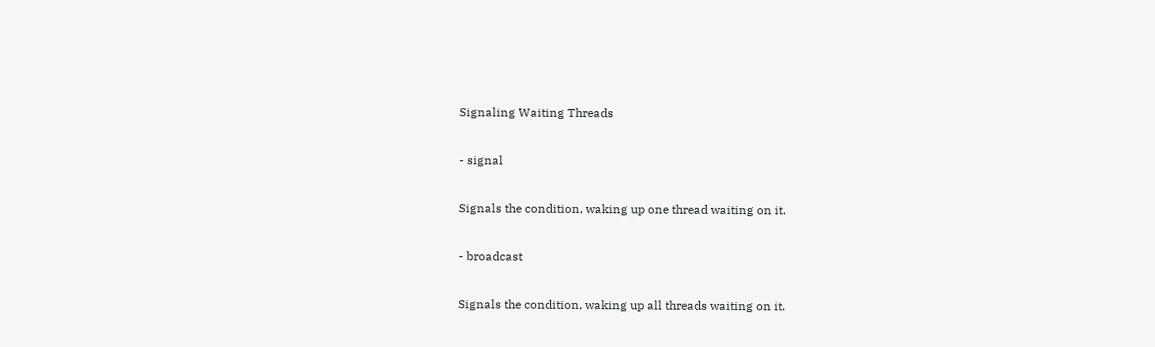Signaling Waiting Threads

- signal

Signals the condition, waking up one thread waiting on it.

- broadcast

Signals the condition, waking up all threads waiting on it.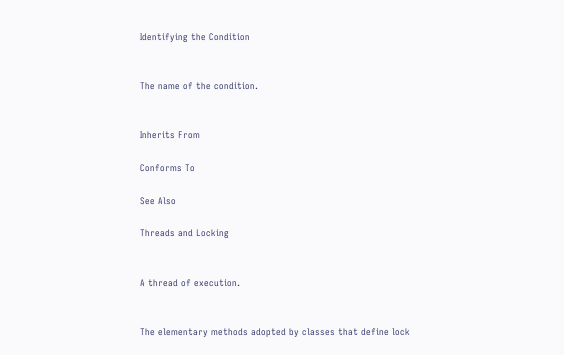Identifying the Condition


The name of the condition.


Inherits From

Conforms To

See Also

Threads and Locking


A thread of execution.


The elementary methods adopted by classes that define lock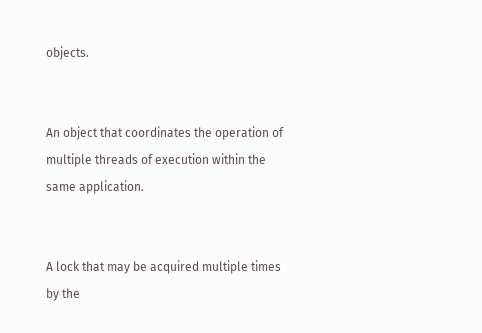objects.


An object that coordinates the operation of multiple threads of execution within the same application.


A lock that may be acquired multiple times by the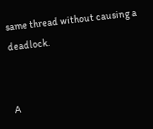same thread without causing a deadlock.


A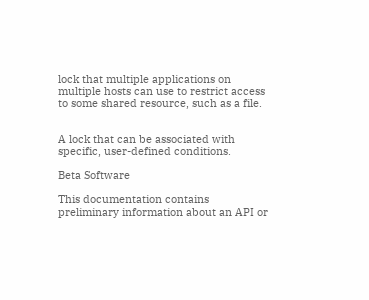lock that multiple applications on multiple hosts can use to restrict access to some shared resource, such as a file.


A lock that can be associated with specific, user-defined conditions.

Beta Software

This documentation contains preliminary information about an API or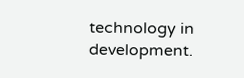technology in development.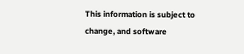This information is subject to change, and software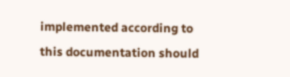implemented according to this documentation should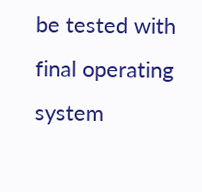be tested with final operating system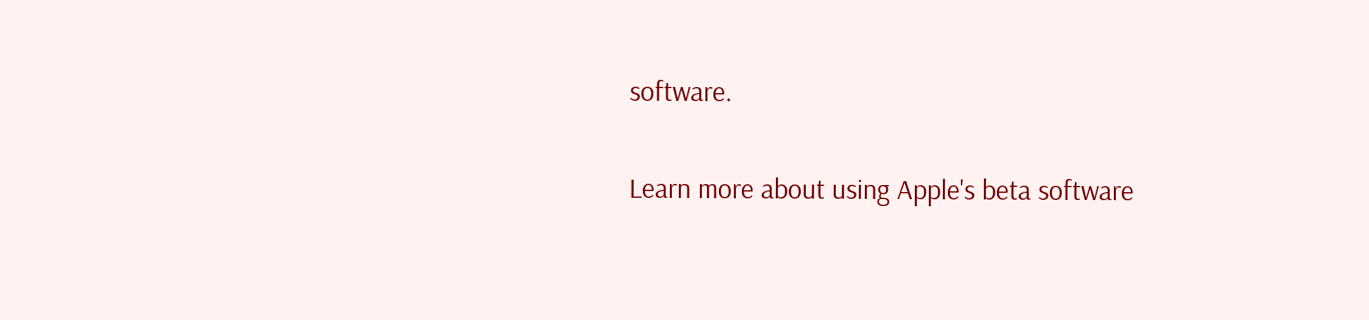software.

Learn more about using Apple's beta software